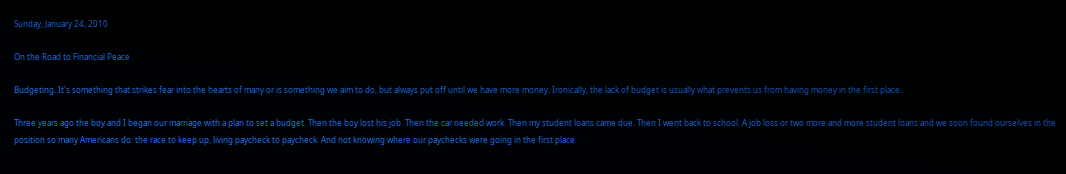Sunday, January 24, 2010

On the Road to Financial Peace

Budgeting. It's something that strikes fear into the hearts of many or is something we aim to do, but always put off until we have more money. Ironically, the lack of budget is usually what prevents us from having money in the first place.

Three years ago the boy and I began our marriage with a plan to set a budget. Then the boy lost his job. Then the car needed work. Then my student loans came due. Then I went back to school. A job loss or two more and more student loans and we soon found ourselves in the position so many Americans do: the race to keep up, living paycheck to paycheck. And not knowing where our paychecks were going in the first place.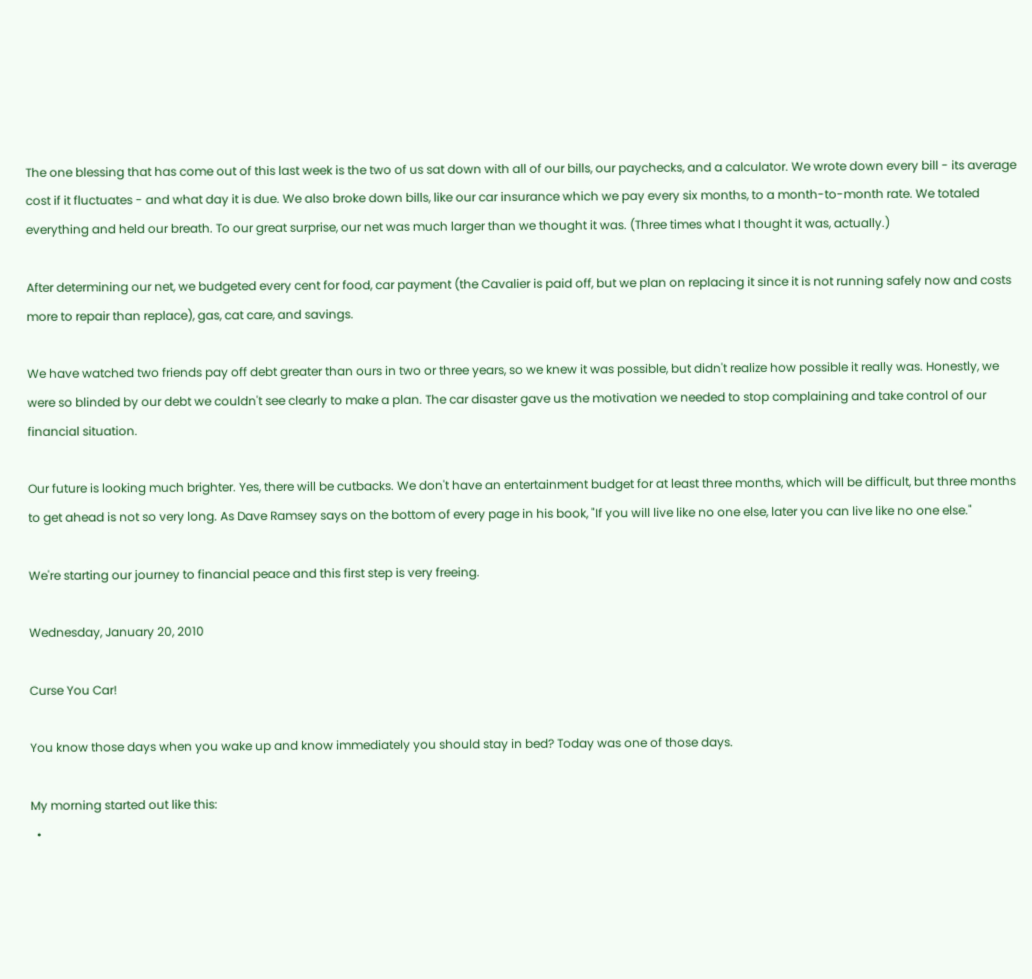The one blessing that has come out of this last week is the two of us sat down with all of our bills, our paychecks, and a calculator. We wrote down every bill - its average cost if it fluctuates - and what day it is due. We also broke down bills, like our car insurance which we pay every six months, to a month-to-month rate. We totaled everything and held our breath. To our great surprise, our net was much larger than we thought it was. (Three times what I thought it was, actually.)

After determining our net, we budgeted every cent for food, car payment (the Cavalier is paid off, but we plan on replacing it since it is not running safely now and costs more to repair than replace), gas, cat care, and savings.

We have watched two friends pay off debt greater than ours in two or three years, so we knew it was possible, but didn't realize how possible it really was. Honestly, we were so blinded by our debt we couldn't see clearly to make a plan. The car disaster gave us the motivation we needed to stop complaining and take control of our financial situation.

Our future is looking much brighter. Yes, there will be cutbacks. We don't have an entertainment budget for at least three months, which will be difficult, but three months to get ahead is not so very long. As Dave Ramsey says on the bottom of every page in his book, "If you will live like no one else, later you can live like no one else."

We're starting our journey to financial peace and this first step is very freeing.

Wednesday, January 20, 2010

Curse You Car!

You know those days when you wake up and know immediately you should stay in bed? Today was one of those days.

My morning started out like this:
  •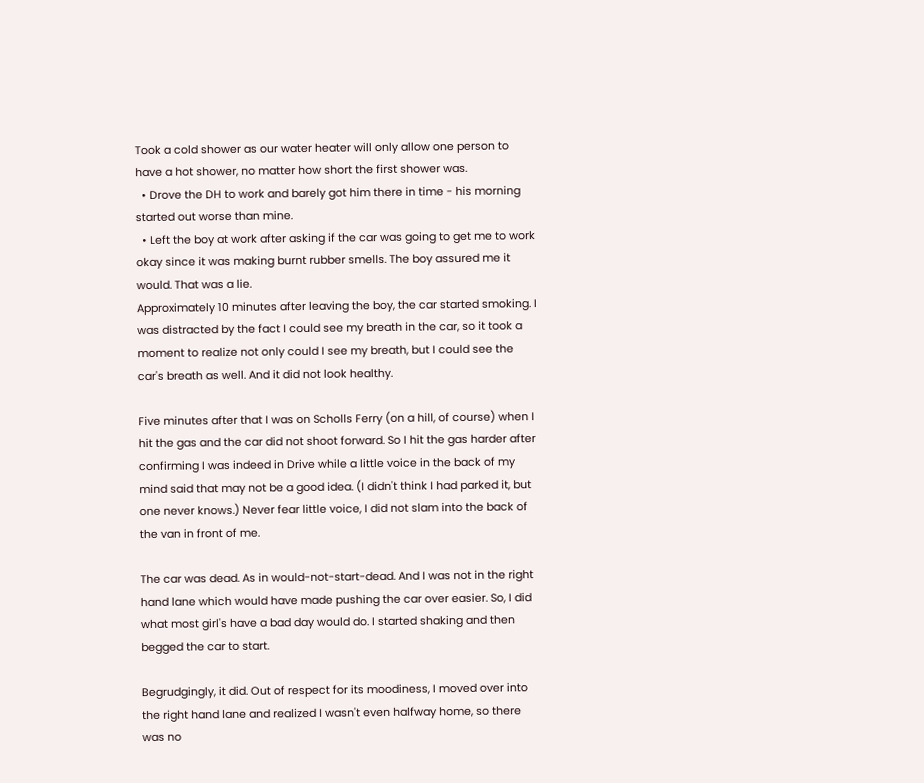Took a cold shower as our water heater will only allow one person to have a hot shower, no matter how short the first shower was.
  • Drove the DH to work and barely got him there in time - his morning started out worse than mine.
  • Left the boy at work after asking if the car was going to get me to work okay since it was making burnt rubber smells. The boy assured me it would. That was a lie.
Approximately 10 minutes after leaving the boy, the car started smoking. I was distracted by the fact I could see my breath in the car, so it took a moment to realize not only could I see my breath, but I could see the car's breath as well. And it did not look healthy.

Five minutes after that I was on Scholls Ferry (on a hill, of course) when I hit the gas and the car did not shoot forward. So I hit the gas harder after confirming I was indeed in Drive while a little voice in the back of my mind said that may not be a good idea. (I didn't think I had parked it, but one never knows.) Never fear little voice, I did not slam into the back of the van in front of me.

The car was dead. As in would-not-start-dead. And I was not in the right hand lane which would have made pushing the car over easier. So, I did what most girl's have a bad day would do. I started shaking and then begged the car to start.

Begrudgingly, it did. Out of respect for its moodiness, I moved over into the right hand lane and realized I wasn't even halfway home, so there was no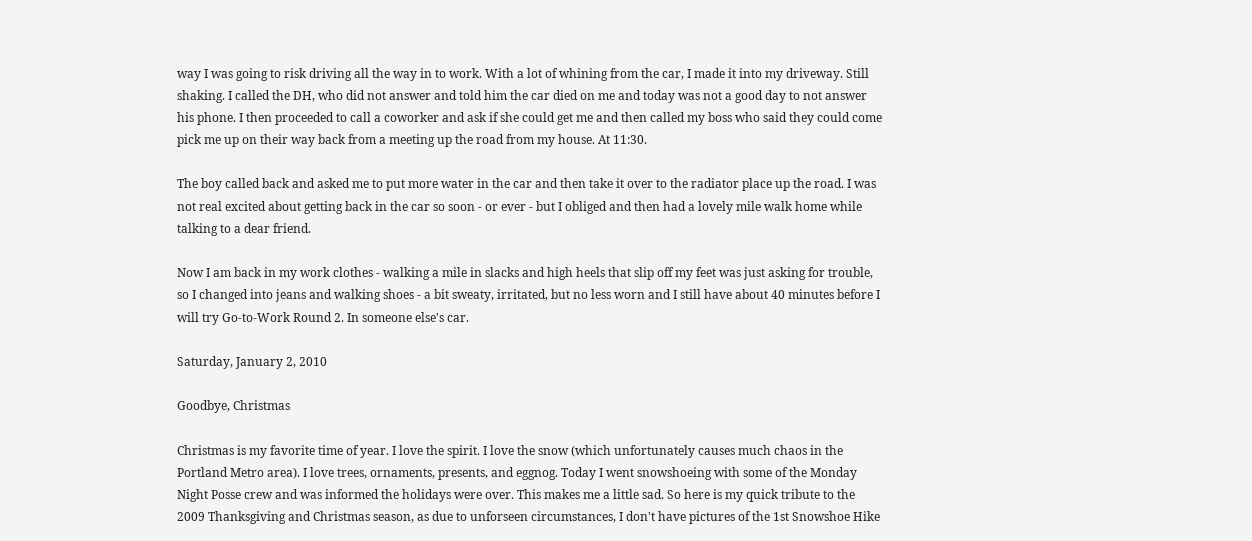way I was going to risk driving all the way in to work. With a lot of whining from the car, I made it into my driveway. Still shaking. I called the DH, who did not answer and told him the car died on me and today was not a good day to not answer his phone. I then proceeded to call a coworker and ask if she could get me and then called my boss who said they could come pick me up on their way back from a meeting up the road from my house. At 11:30.

The boy called back and asked me to put more water in the car and then take it over to the radiator place up the road. I was not real excited about getting back in the car so soon - or ever - but I obliged and then had a lovely mile walk home while talking to a dear friend.

Now I am back in my work clothes - walking a mile in slacks and high heels that slip off my feet was just asking for trouble, so I changed into jeans and walking shoes - a bit sweaty, irritated, but no less worn and I still have about 40 minutes before I will try Go-to-Work Round 2. In someone else's car.

Saturday, January 2, 2010

Goodbye, Christmas

Christmas is my favorite time of year. I love the spirit. I love the snow (which unfortunately causes much chaos in the Portland Metro area). I love trees, ornaments, presents, and eggnog. Today I went snowshoeing with some of the Monday Night Posse crew and was informed the holidays were over. This makes me a little sad. So here is my quick tribute to the 2009 Thanksgiving and Christmas season, as due to unforseen circumstances, I don't have pictures of the 1st Snowshoe Hike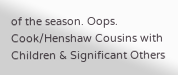of the season. Oops.
Cook/Henshaw Cousins with Children & Significant Others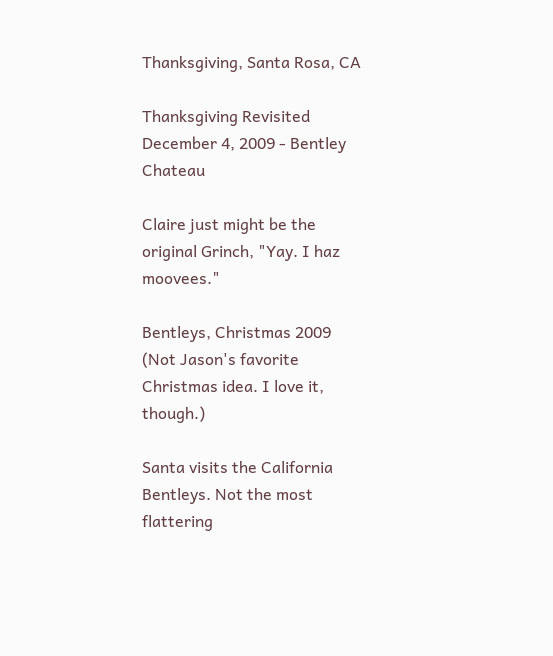Thanksgiving, Santa Rosa, CA

Thanksgiving Revisited
December 4, 2009 - Bentley Chateau

Claire just might be the original Grinch, "Yay. I haz moovees."

Bentleys, Christmas 2009
(Not Jason's favorite Christmas idea. I love it, though.)

Santa visits the California Bentleys. Not the most flattering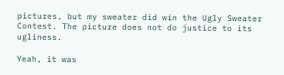pictures, but my sweater did win the Ugly Sweater Contest. The picture does not do justice to its ugliness.

Yeah, it was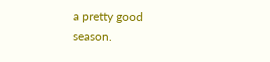a pretty good season.